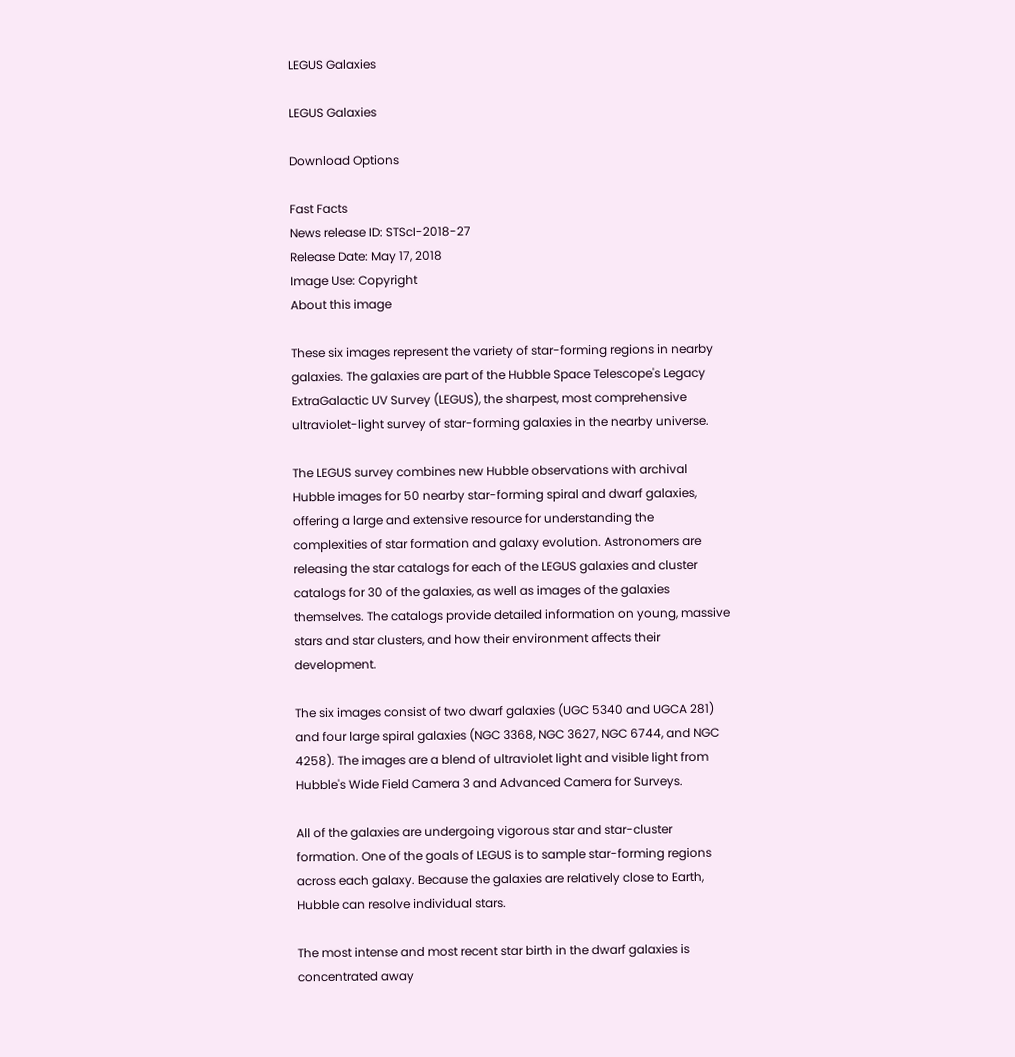LEGUS Galaxies

LEGUS Galaxies

Download Options

Fast Facts
News release ID: STScI-2018-27
Release Date: May 17, 2018
Image Use: Copyright
About this image

These six images represent the variety of star-forming regions in nearby galaxies. The galaxies are part of the Hubble Space Telescope's Legacy ExtraGalactic UV Survey (LEGUS), the sharpest, most comprehensive ultraviolet-light survey of star-forming galaxies in the nearby universe.

The LEGUS survey combines new Hubble observations with archival Hubble images for 50 nearby star-forming spiral and dwarf galaxies, offering a large and extensive resource for understanding the complexities of star formation and galaxy evolution. Astronomers are releasing the star catalogs for each of the LEGUS galaxies and cluster catalogs for 30 of the galaxies, as well as images of the galaxies themselves. The catalogs provide detailed information on young, massive stars and star clusters, and how their environment affects their development.

The six images consist of two dwarf galaxies (UGC 5340 and UGCA 281) and four large spiral galaxies (NGC 3368, NGC 3627, NGC 6744, and NGC 4258). The images are a blend of ultraviolet light and visible light from Hubble's Wide Field Camera 3 and Advanced Camera for Surveys.

All of the galaxies are undergoing vigorous star and star-cluster formation. One of the goals of LEGUS is to sample star-forming regions across each galaxy. Because the galaxies are relatively close to Earth, Hubble can resolve individual stars.

The most intense and most recent star birth in the dwarf galaxies is concentrated away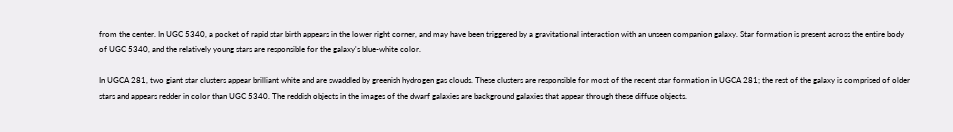from the center. In UGC 5340, a pocket of rapid star birth appears in the lower right corner, and may have been triggered by a gravitational interaction with an unseen companion galaxy. Star formation is present across the entire body of UGC 5340, and the relatively young stars are responsible for the galaxy's blue-white color.

In UGCA 281, two giant star clusters appear brilliant white and are swaddled by greenish hydrogen gas clouds. These clusters are responsible for most of the recent star formation in UGCA 281; the rest of the galaxy is comprised of older stars and appears redder in color than UGC 5340. The reddish objects in the images of the dwarf galaxies are background galaxies that appear through these diffuse objects.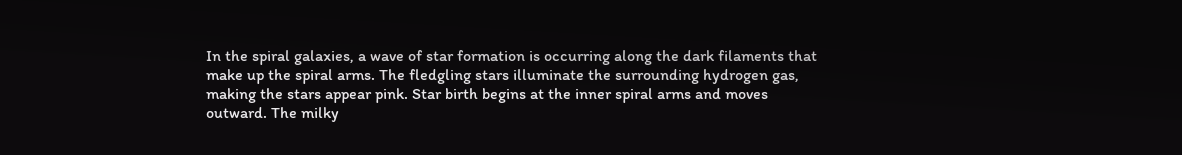In the spiral galaxies, a wave of star formation is occurring along the dark filaments that make up the spiral arms. The fledgling stars illuminate the surrounding hydrogen gas, making the stars appear pink. Star birth begins at the inner spiral arms and moves outward. The milky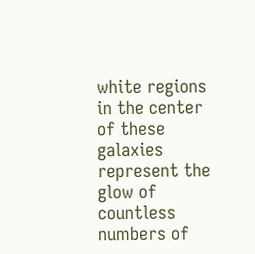white regions in the center of these galaxies represent the glow of countless numbers of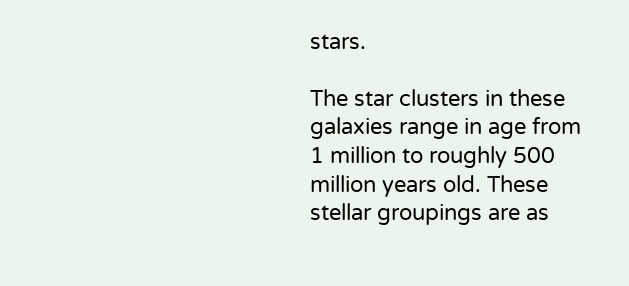stars.

The star clusters in these galaxies range in age from 1 million to roughly 500 million years old. These stellar groupings are as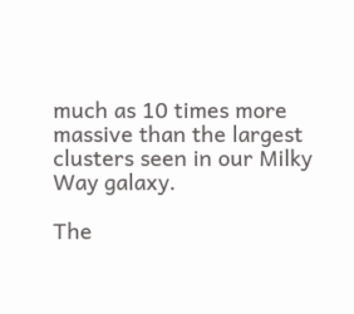much as 10 times more massive than the largest clusters seen in our Milky Way galaxy.

The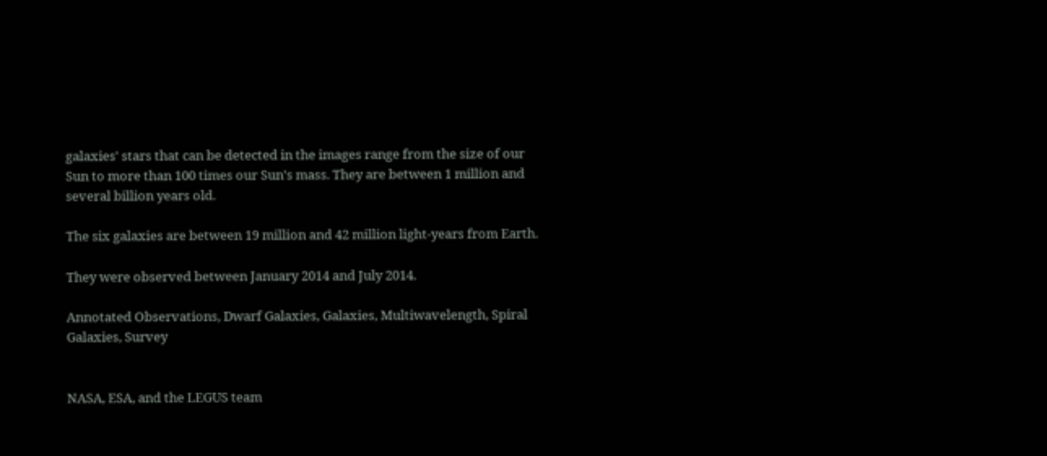galaxies' stars that can be detected in the images range from the size of our Sun to more than 100 times our Sun's mass. They are between 1 million and several billion years old.

The six galaxies are between 19 million and 42 million light-years from Earth.

They were observed between January 2014 and July 2014.

Annotated Observations, Dwarf Galaxies, Galaxies, Multiwavelength, Spiral Galaxies, Survey


NASA, ESA, and the LEGUS team